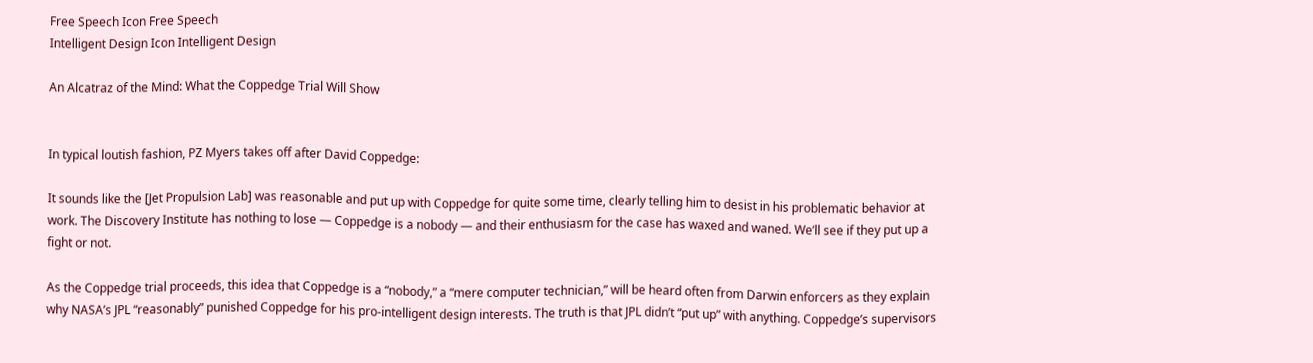Free Speech Icon Free Speech
Intelligent Design Icon Intelligent Design

An Alcatraz of the Mind: What the Coppedge Trial Will Show


In typical loutish fashion, PZ Myers takes off after David Coppedge:

It sounds like the [Jet Propulsion Lab] was reasonable and put up with Coppedge for quite some time, clearly telling him to desist in his problematic behavior at work. The Discovery Institute has nothing to lose — Coppedge is a nobody — and their enthusiasm for the case has waxed and waned. We’ll see if they put up a fight or not.

As the Coppedge trial proceeds, this idea that Coppedge is a “nobody,” a “mere computer technician,” will be heard often from Darwin enforcers as they explain why NASA’s JPL “reasonably” punished Coppedge for his pro-intelligent design interests. The truth is that JPL didn’t “put up” with anything. Coppedge’s supervisors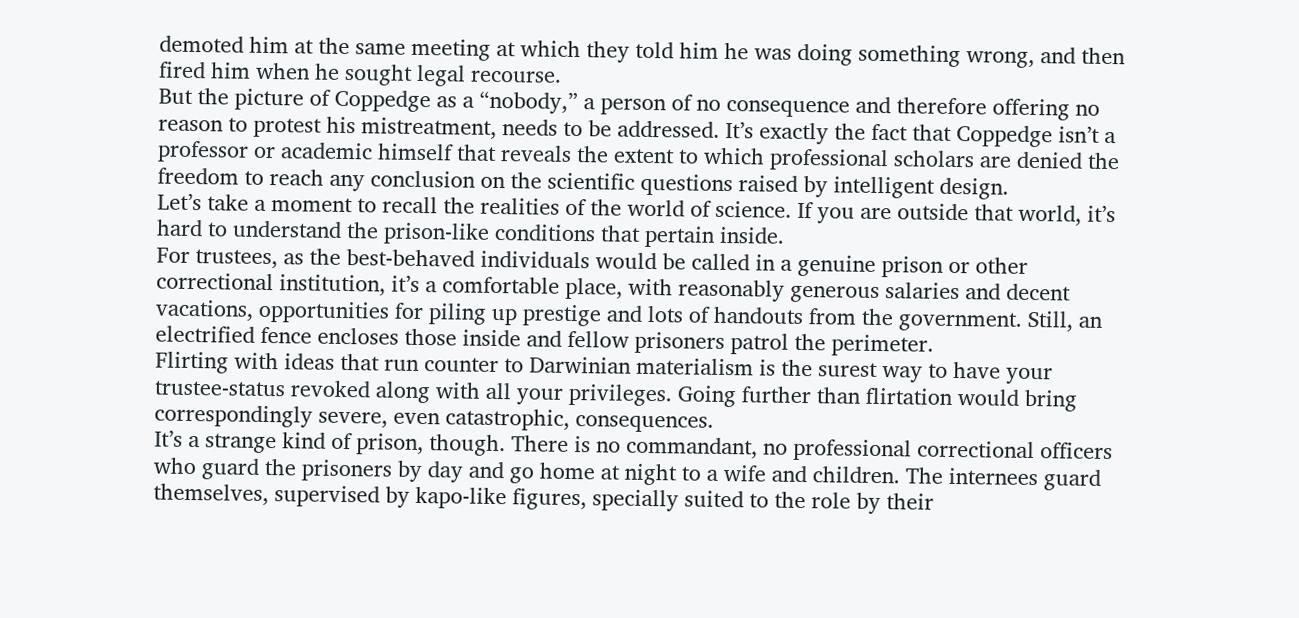demoted him at the same meeting at which they told him he was doing something wrong, and then fired him when he sought legal recourse.
But the picture of Coppedge as a “nobody,” a person of no consequence and therefore offering no reason to protest his mistreatment, needs to be addressed. It’s exactly the fact that Coppedge isn’t a professor or academic himself that reveals the extent to which professional scholars are denied the freedom to reach any conclusion on the scientific questions raised by intelligent design.
Let’s take a moment to recall the realities of the world of science. If you are outside that world, it’s hard to understand the prison-like conditions that pertain inside.
For trustees, as the best-behaved individuals would be called in a genuine prison or other correctional institution, it’s a comfortable place, with reasonably generous salaries and decent vacations, opportunities for piling up prestige and lots of handouts from the government. Still, an electrified fence encloses those inside and fellow prisoners patrol the perimeter.
Flirting with ideas that run counter to Darwinian materialism is the surest way to have your trustee-status revoked along with all your privileges. Going further than flirtation would bring correspondingly severe, even catastrophic, consequences.
It’s a strange kind of prison, though. There is no commandant, no professional correctional officers who guard the prisoners by day and go home at night to a wife and children. The internees guard themselves, supervised by kapo-like figures, specially suited to the role by their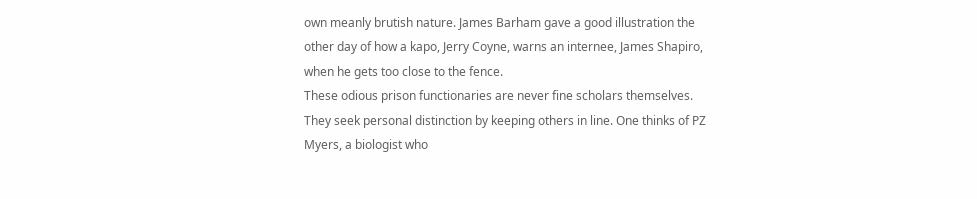own meanly brutish nature. James Barham gave a good illustration the other day of how a kapo, Jerry Coyne, warns an internee, James Shapiro, when he gets too close to the fence.
These odious prison functionaries are never fine scholars themselves. They seek personal distinction by keeping others in line. One thinks of PZ Myers, a biologist who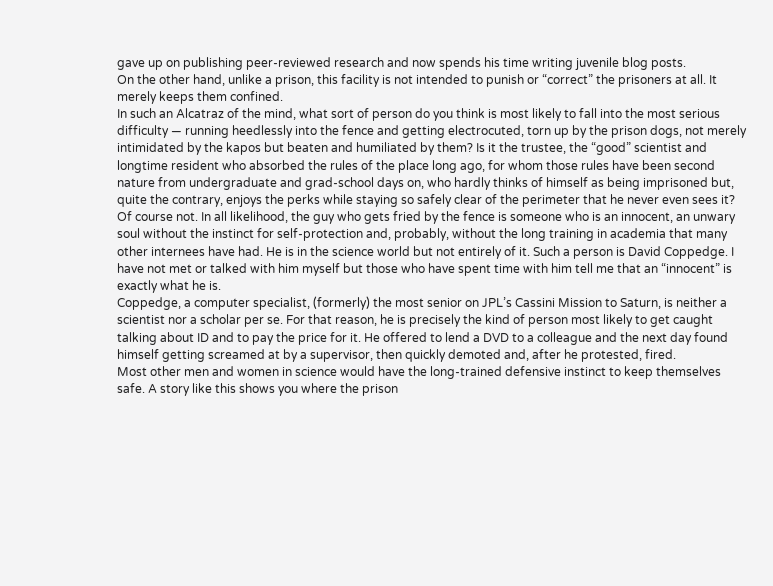gave up on publishing peer-reviewed research and now spends his time writing juvenile blog posts.
On the other hand, unlike a prison, this facility is not intended to punish or “correct” the prisoners at all. It merely keeps them confined.
In such an Alcatraz of the mind, what sort of person do you think is most likely to fall into the most serious difficulty — running heedlessly into the fence and getting electrocuted, torn up by the prison dogs, not merely intimidated by the kapos but beaten and humiliated by them? Is it the trustee, the “good” scientist and longtime resident who absorbed the rules of the place long ago, for whom those rules have been second nature from undergraduate and grad-school days on, who hardly thinks of himself as being imprisoned but, quite the contrary, enjoys the perks while staying so safely clear of the perimeter that he never even sees it?
Of course not. In all likelihood, the guy who gets fried by the fence is someone who is an innocent, an unwary soul without the instinct for self-protection and, probably, without the long training in academia that many other internees have had. He is in the science world but not entirely of it. Such a person is David Coppedge. I have not met or talked with him myself but those who have spent time with him tell me that an “innocent” is exactly what he is.
Coppedge, a computer specialist, (formerly) the most senior on JPL’s Cassini Mission to Saturn, is neither a scientist nor a scholar per se. For that reason, he is precisely the kind of person most likely to get caught talking about ID and to pay the price for it. He offered to lend a DVD to a colleague and the next day found himself getting screamed at by a supervisor, then quickly demoted and, after he protested, fired.
Most other men and women in science would have the long-trained defensive instinct to keep themselves safe. A story like this shows you where the prison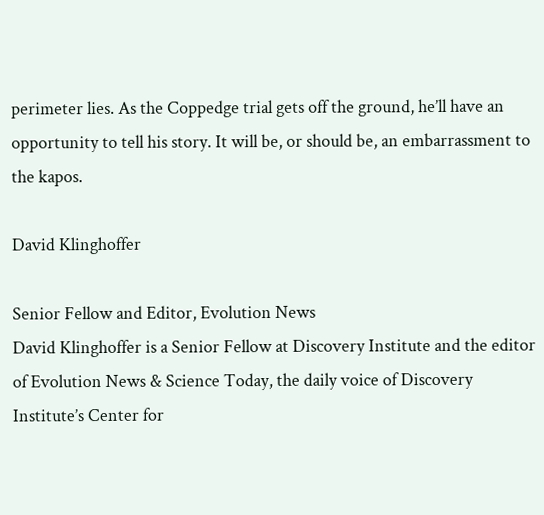perimeter lies. As the Coppedge trial gets off the ground, he’ll have an opportunity to tell his story. It will be, or should be, an embarrassment to the kapos.

David Klinghoffer

Senior Fellow and Editor, Evolution News
David Klinghoffer is a Senior Fellow at Discovery Institute and the editor of Evolution News & Science Today, the daily voice of Discovery Institute’s Center for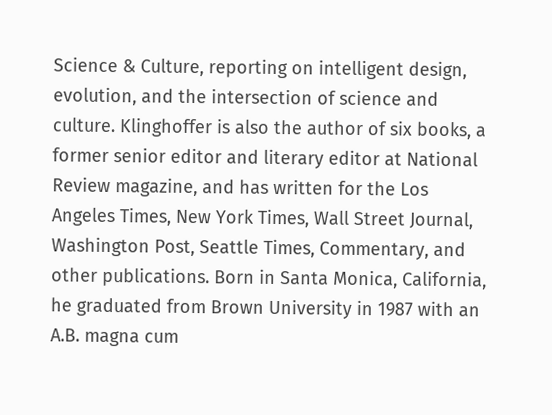Science & Culture, reporting on intelligent design, evolution, and the intersection of science and culture. Klinghoffer is also the author of six books, a former senior editor and literary editor at National Review magazine, and has written for the Los Angeles Times, New York Times, Wall Street Journal, Washington Post, Seattle Times, Commentary, and other publications. Born in Santa Monica, California, he graduated from Brown University in 1987 with an A.B. magna cum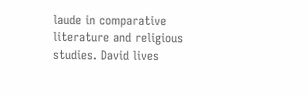laude in comparative literature and religious studies. David lives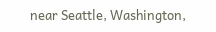near Seattle, Washington,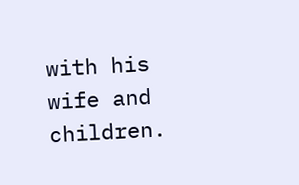with his wife and children.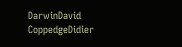DarwinDavid CoppedgeDidier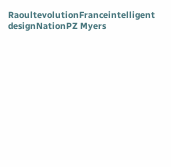RaoultevolutionFranceintelligent designNationPZ Myers